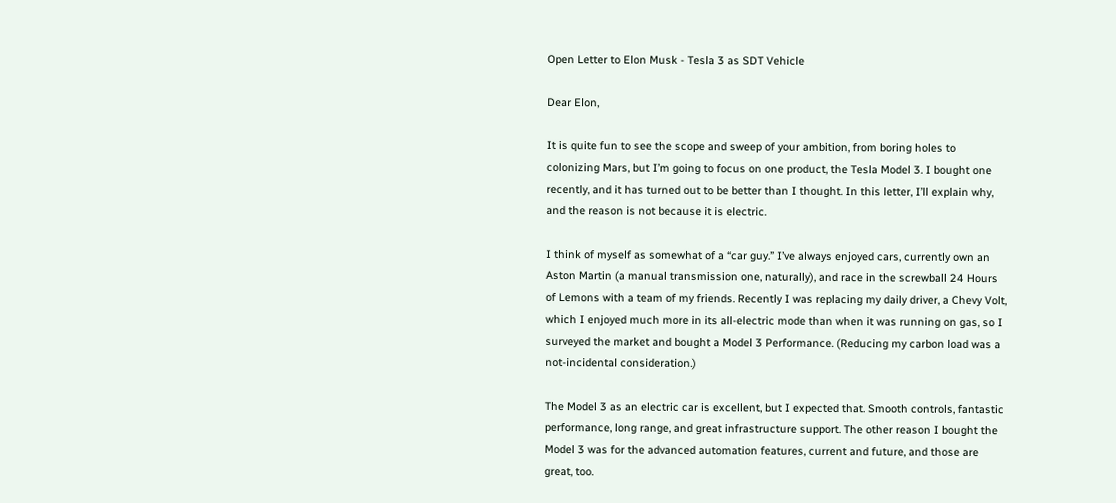Open Letter to Elon Musk - Tesla 3 as SDT Vehicle

Dear Elon,

It is quite fun to see the scope and sweep of your ambition, from boring holes to colonizing Mars, but I’m going to focus on one product, the Tesla Model 3. I bought one recently, and it has turned out to be better than I thought. In this letter, I’ll explain why, and the reason is not because it is electric.

I think of myself as somewhat of a “car guy.” I’ve always enjoyed cars, currently own an Aston Martin (a manual transmission one, naturally), and race in the screwball 24 Hours of Lemons with a team of my friends. Recently I was replacing my daily driver, a Chevy Volt, which I enjoyed much more in its all-electric mode than when it was running on gas, so I surveyed the market and bought a Model 3 Performance. (Reducing my carbon load was a not-incidental consideration.)

The Model 3 as an electric car is excellent, but I expected that. Smooth controls, fantastic performance, long range, and great infrastructure support. The other reason I bought the Model 3 was for the advanced automation features, current and future, and those are great, too.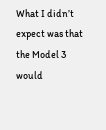What I didn’t expect was that the Model 3 would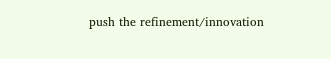push the refinement/innovation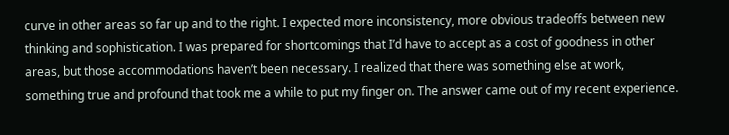curve in other areas so far up and to the right. I expected more inconsistency, more obvious tradeoffs between new thinking and sophistication. I was prepared for shortcomings that I’d have to accept as a cost of goodness in other areas, but those accommodations haven’t been necessary. I realized that there was something else at work, something true and profound that took me a while to put my finger on. The answer came out of my recent experience.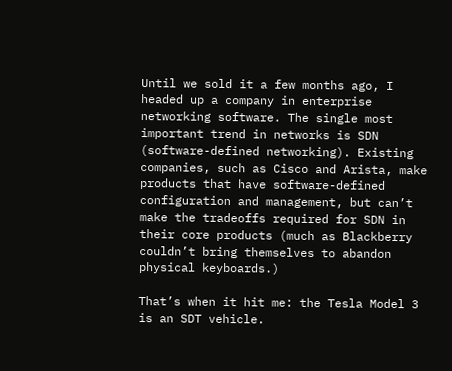Until we sold it a few months ago, I headed up a company in enterprise networking software. The single most important trend in networks is SDN (software-defined networking). Existing companies, such as Cisco and Arista, make products that have software-defined configuration and management, but can’t make the tradeoffs required for SDN in their core products (much as Blackberry couldn’t bring themselves to abandon physical keyboards.)

That’s when it hit me: the Tesla Model 3 is an SDT vehicle.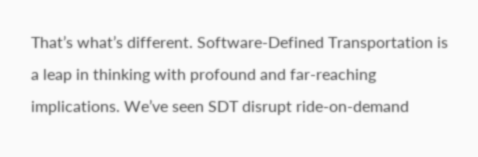That’s what’s different. Software-Defined Transportation is a leap in thinking with profound and far-reaching implications. We’ve seen SDT disrupt ride-on-demand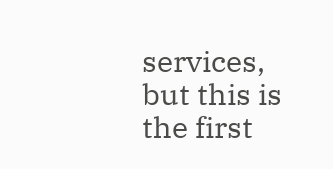services, but this is the first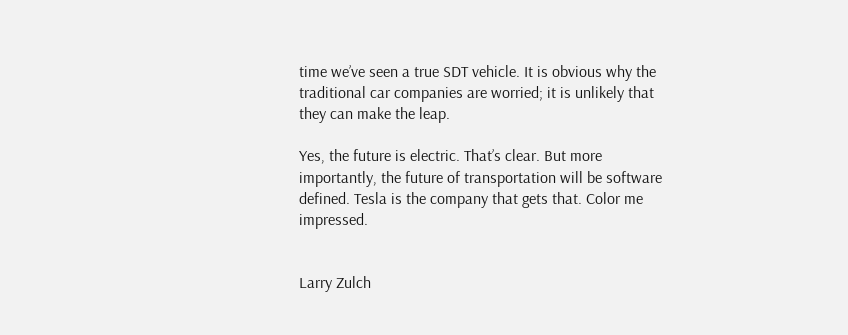time we’ve seen a true SDT vehicle. It is obvious why the traditional car companies are worried; it is unlikely that they can make the leap.

Yes, the future is electric. That’s clear. But more importantly, the future of transportation will be software defined. Tesla is the company that gets that. Color me impressed.


Larry Zulch